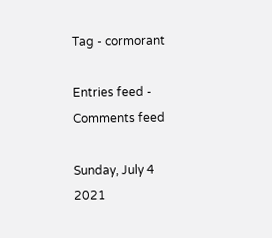Tag - cormorant

Entries feed - Comments feed

Sunday, July 4 2021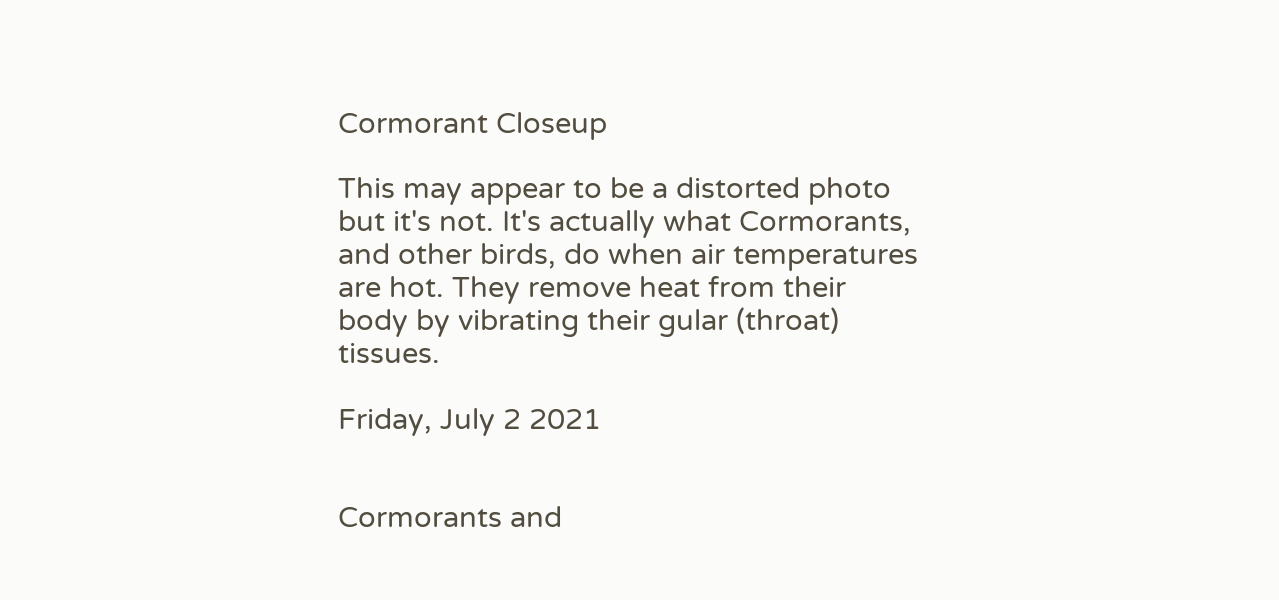Cormorant Closeup

This may appear to be a distorted photo but it's not. It's actually what Cormorants, and other birds, do when air temperatures are hot. They remove heat from their body by vibrating their gular (throat) tissues.

Friday, July 2 2021


Cormorants and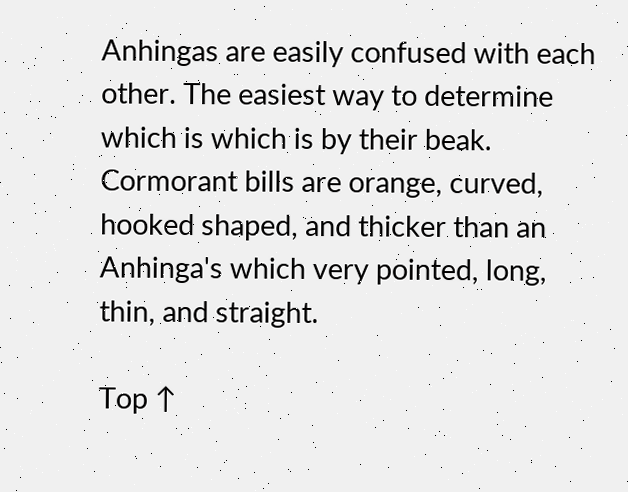Anhingas are easily confused with each other. The easiest way to determine which is which is by their beak. Cormorant bills are orange, curved, hooked shaped, and thicker than an Anhinga's which very pointed, long, thin, and straight.

Top ↑